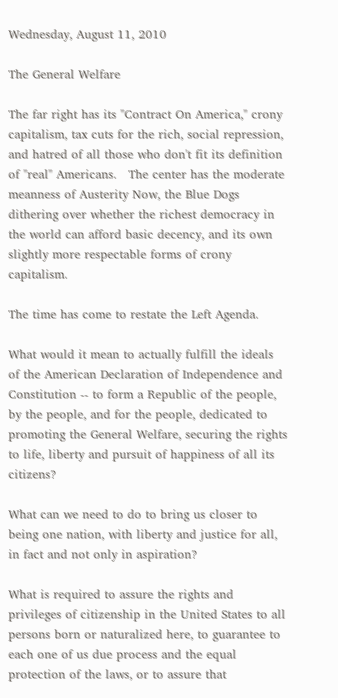Wednesday, August 11, 2010

The General Welfare

The far right has its "Contract On America," crony capitalism, tax cuts for the rich, social repression, and hatred of all those who don't fit its definition of "real" Americans.   The center has the moderate meanness of Austerity Now, the Blue Dogs dithering over whether the richest democracy in the world can afford basic decency, and its own slightly more respectable forms of crony capitalism.

The time has come to restate the Left Agenda.

What would it mean to actually fulfill the ideals of the American Declaration of Independence and Constitution -- to form a Republic of the people, by the people, and for the people, dedicated to promoting the General Welfare, securing the rights to life, liberty and pursuit of happiness of all its citizens?

What can we need to do to bring us closer to being one nation, with liberty and justice for all, in fact and not only in aspiration?

What is required to assure the rights and privileges of citizenship in the United States to all persons born or naturalized here, to guarantee to each one of us due process and the equal protection of the laws, or to assure that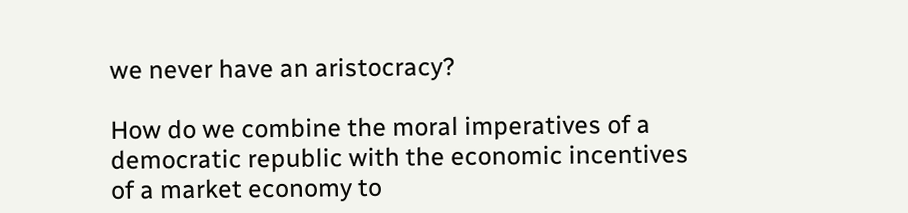we never have an aristocracy?

How do we combine the moral imperatives of a democratic republic with the economic incentives of a market economy to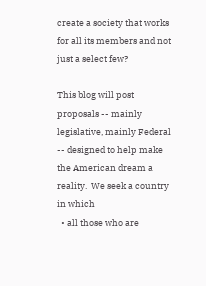create a society that works for all its members and not just a select few?

This blog will post proposals -- mainly legislative, mainly Federal -- designed to help make the American dream a reality.  We seek a country in which
  • all those who are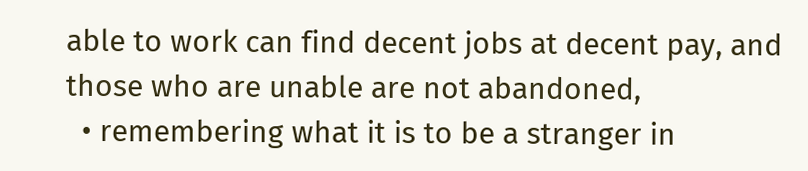able to work can find decent jobs at decent pay, and those who are unable are not abandoned,
  • remembering what it is to be a stranger in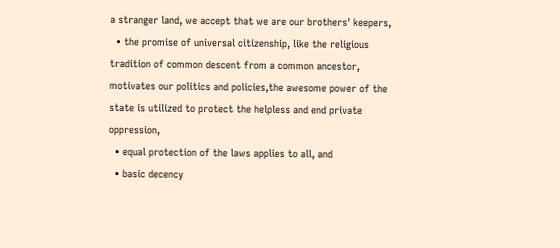a stranger land, we accept that we are our brothers' keepers,
  • the promise of universal citizenship, like the religious tradition of common descent from a common ancestor, motivates our politics and policies,the awesome power of the state is utilized to protect the helpless and end private oppression,
  • equal protection of the laws applies to all, and
  • basic decency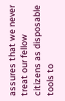assures that we never treat our fellow citizens as disposable tools to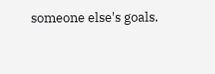someone else's goals.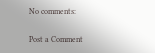No comments:

Post a Comment